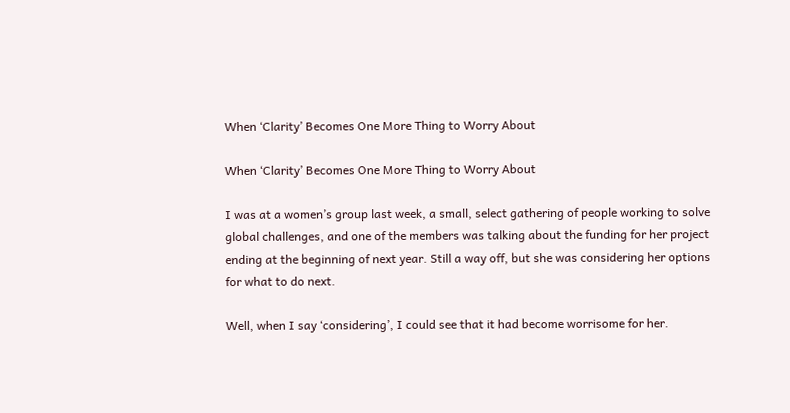When ‘Clarity’ Becomes One More Thing to Worry About

When ‘Clarity’ Becomes One More Thing to Worry About

I was at a women’s group last week, a small, select gathering of people working to solve global challenges, and one of the members was talking about the funding for her project ending at the beginning of next year. Still a way off, but she was considering her options for what to do next.

Well, when I say ‘considering’, I could see that it had become worrisome for her.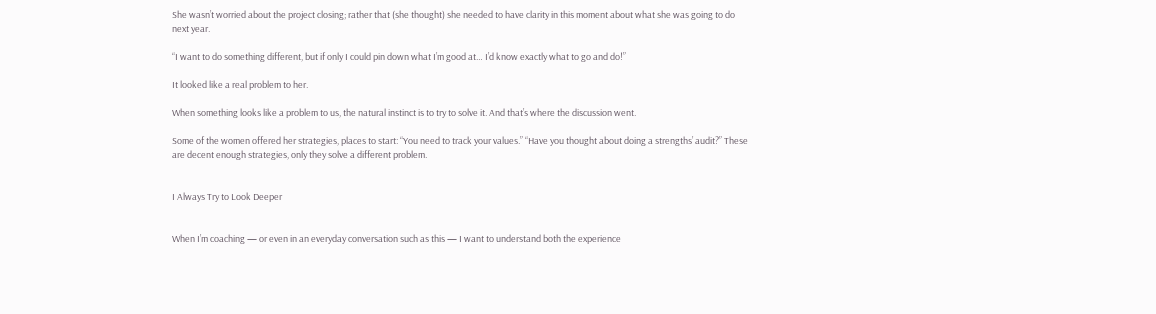She wasn’t worried about the project closing; rather that (she thought) she needed to have clarity in this moment about what she was going to do next year.

“I want to do something different, but if only I could pin down what I’m good at… I’d know exactly what to go and do!”

It looked like a real problem to her.

When something looks like a problem to us, the natural instinct is to try to solve it. And that’s where the discussion went.

Some of the women offered her strategies, places to start: “You need to track your values.” “Have you thought about doing a strengths’ audit?” These are decent enough strategies, only they solve a different problem.


I Always Try to Look Deeper


When I’m coaching — or even in an everyday conversation such as this — I want to understand both the experience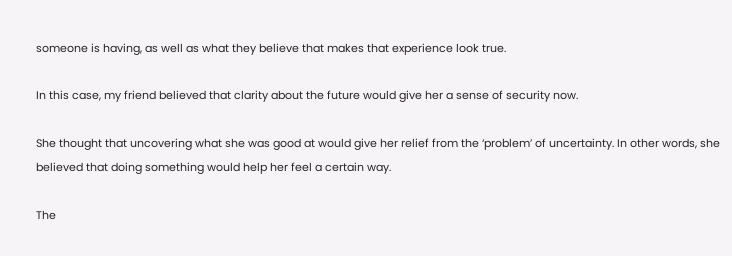someone is having, as well as what they believe that makes that experience look true.

In this case, my friend believed that clarity about the future would give her a sense of security now.

She thought that uncovering what she was good at would give her relief from the ‘problem’ of uncertainty. In other words, she believed that doing something would help her feel a certain way.

The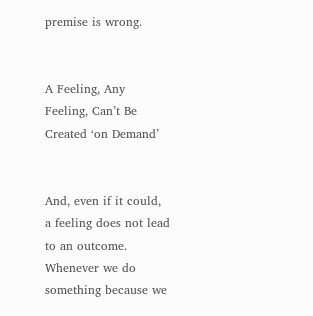premise is wrong.


A Feeling, Any Feeling, Can’t Be Created ‘on Demand’


And, even if it could, a feeling does not lead to an outcome. Whenever we do something because we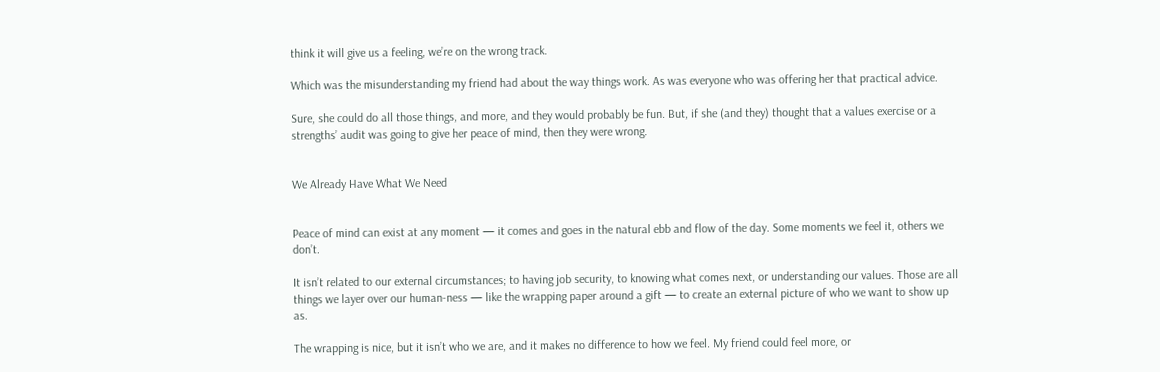think it will give us a feeling, we’re on the wrong track.

Which was the misunderstanding my friend had about the way things work. As was everyone who was offering her that practical advice.

Sure, she could do all those things, and more, and they would probably be fun. But, if she (and they) thought that a values exercise or a strengths’ audit was going to give her peace of mind, then they were wrong.


We Already Have What We Need


Peace of mind can exist at any moment — it comes and goes in the natural ebb and flow of the day. Some moments we feel it, others we don’t.

It isn’t related to our external circumstances; to having job security, to knowing what comes next, or understanding our values. Those are all things we layer over our human-ness — like the wrapping paper around a gift — to create an external picture of who we want to show up as.

The wrapping is nice, but it isn’t who we are, and it makes no difference to how we feel. My friend could feel more, or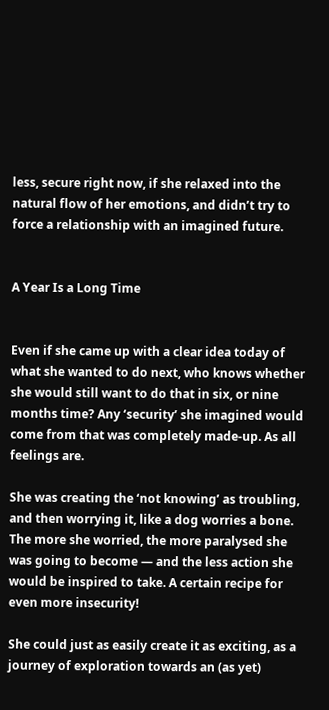less, secure right now, if she relaxed into the natural flow of her emotions, and didn’t try to force a relationship with an imagined future.


A Year Is a Long Time


Even if she came up with a clear idea today of what she wanted to do next, who knows whether she would still want to do that in six, or nine months time? Any ‘security’ she imagined would come from that was completely made-up. As all feelings are.

She was creating the ‘not knowing’ as troubling, and then worrying it, like a dog worries a bone. The more she worried, the more paralysed she was going to become — and the less action she would be inspired to take. A certain recipe for even more insecurity!

She could just as easily create it as exciting, as a journey of exploration towards an (as yet)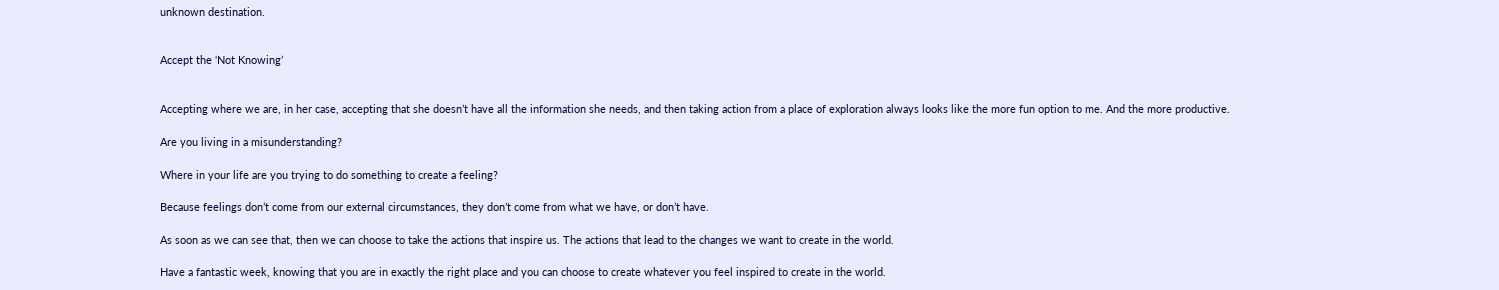unknown destination.


Accept the ‘Not Knowing’


Accepting where we are, in her case, accepting that she doesn’t have all the information she needs, and then taking action from a place of exploration always looks like the more fun option to me. And the more productive.

Are you living in a misunderstanding?

Where in your life are you trying to do something to create a feeling?

Because feelings don’t come from our external circumstances, they don’t come from what we have, or don’t have.

As soon as we can see that, then we can choose to take the actions that inspire us. The actions that lead to the changes we want to create in the world.

Have a fantastic week, knowing that you are in exactly the right place and you can choose to create whatever you feel inspired to create in the world.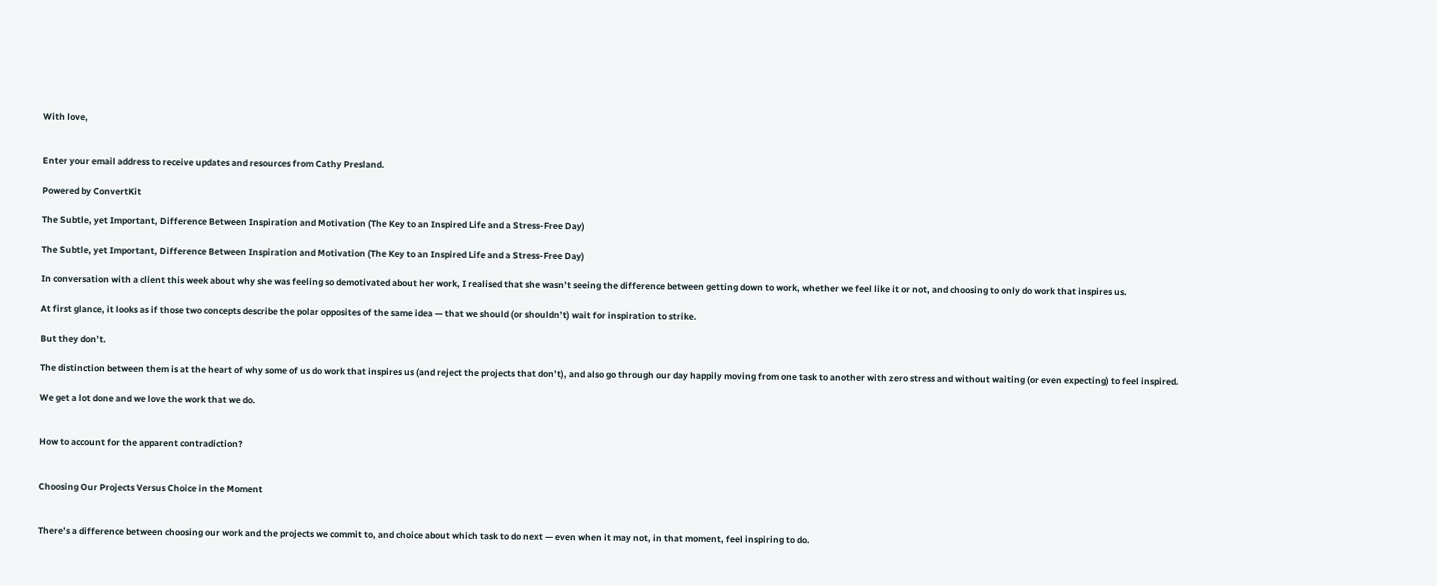With love,


Enter your email address to receive updates and resources from Cathy Presland.

Powered by ConvertKit

The Subtle, yet Important, Difference Between Inspiration and Motivation (The Key to an Inspired Life and a Stress-Free Day)

The Subtle, yet Important, Difference Between Inspiration and Motivation (The Key to an Inspired Life and a Stress-Free Day)

In conversation with a client this week about why she was feeling so demotivated about her work, I realised that she wasn’t seeing the difference between getting down to work, whether we feel like it or not, and choosing to only do work that inspires us.

At first glance, it looks as if those two concepts describe the polar opposites of the same idea — that we should (or shouldn’t) wait for inspiration to strike.

But they don’t.

The distinction between them is at the heart of why some of us do work that inspires us (and reject the projects that don’t), and also go through our day happily moving from one task to another with zero stress and without waiting (or even expecting) to feel inspired.

We get a lot done and we love the work that we do.


How to account for the apparent contradiction?


Choosing Our Projects Versus Choice in the Moment


There’s a difference between choosing our work and the projects we commit to, and choice about which task to do next — even when it may not, in that moment, feel inspiring to do.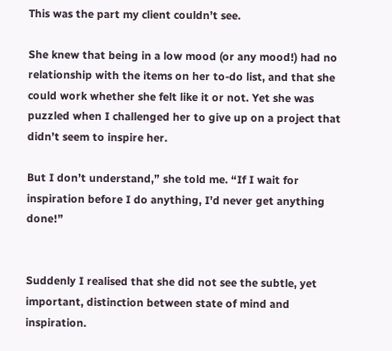This was the part my client couldn’t see.

She knew that being in a low mood (or any mood!) had no relationship with the items on her to-do list, and that she could work whether she felt like it or not. Yet she was puzzled when I challenged her to give up on a project that didn’t seem to inspire her.

But I don’t understand,” she told me. “If I wait for inspiration before I do anything, I’d never get anything done!”


Suddenly I realised that she did not see the subtle, yet important, distinction between state of mind and inspiration.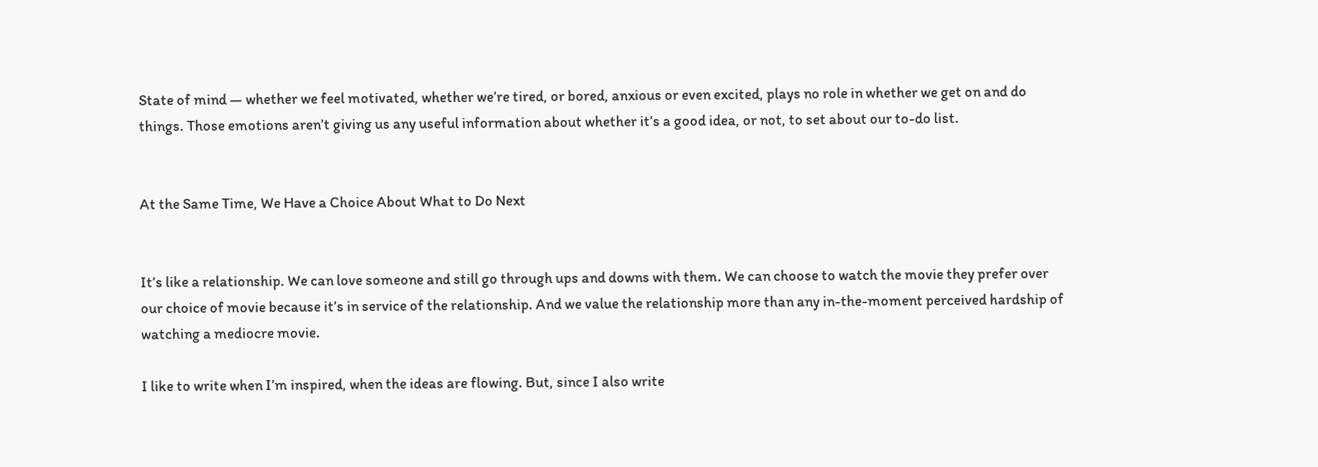State of mind — whether we feel motivated, whether we’re tired, or bored, anxious or even excited, plays no role in whether we get on and do things. Those emotions aren’t giving us any useful information about whether it’s a good idea, or not, to set about our to-do list.


At the Same Time, We Have a Choice About What to Do Next


It’s like a relationship. We can love someone and still go through ups and downs with them. We can choose to watch the movie they prefer over our choice of movie because it’s in service of the relationship. And we value the relationship more than any in-the-moment perceived hardship of watching a mediocre movie.

I like to write when I’m inspired, when the ideas are flowing. But, since I also write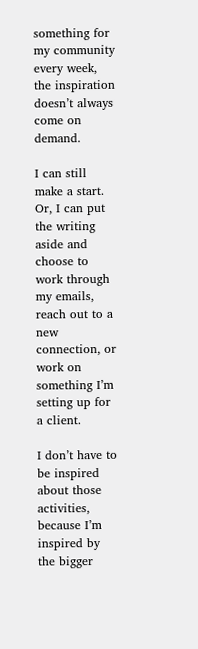something for my community every week, the inspiration doesn’t always come on demand.

I can still make a start. Or, I can put the writing aside and choose to work through my emails, reach out to a new connection, or work on something I’m setting up for a client.

I don’t have to be inspired about those activities, because I’m inspired by the bigger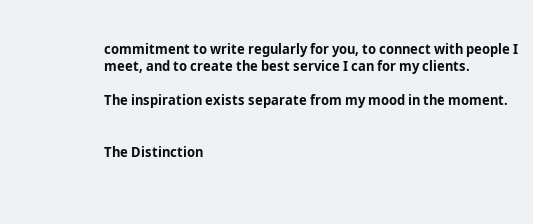commitment to write regularly for you, to connect with people I meet, and to create the best service I can for my clients.

The inspiration exists separate from my mood in the moment.


The Distinction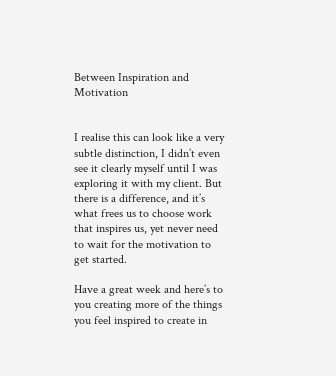Between Inspiration and Motivation


I realise this can look like a very subtle distinction, I didn’t even see it clearly myself until I was exploring it with my client. But there is a difference, and it’s what frees us to choose work that inspires us, yet never need to wait for the motivation to get started.

Have a great week and here’s to you creating more of the things you feel inspired to create in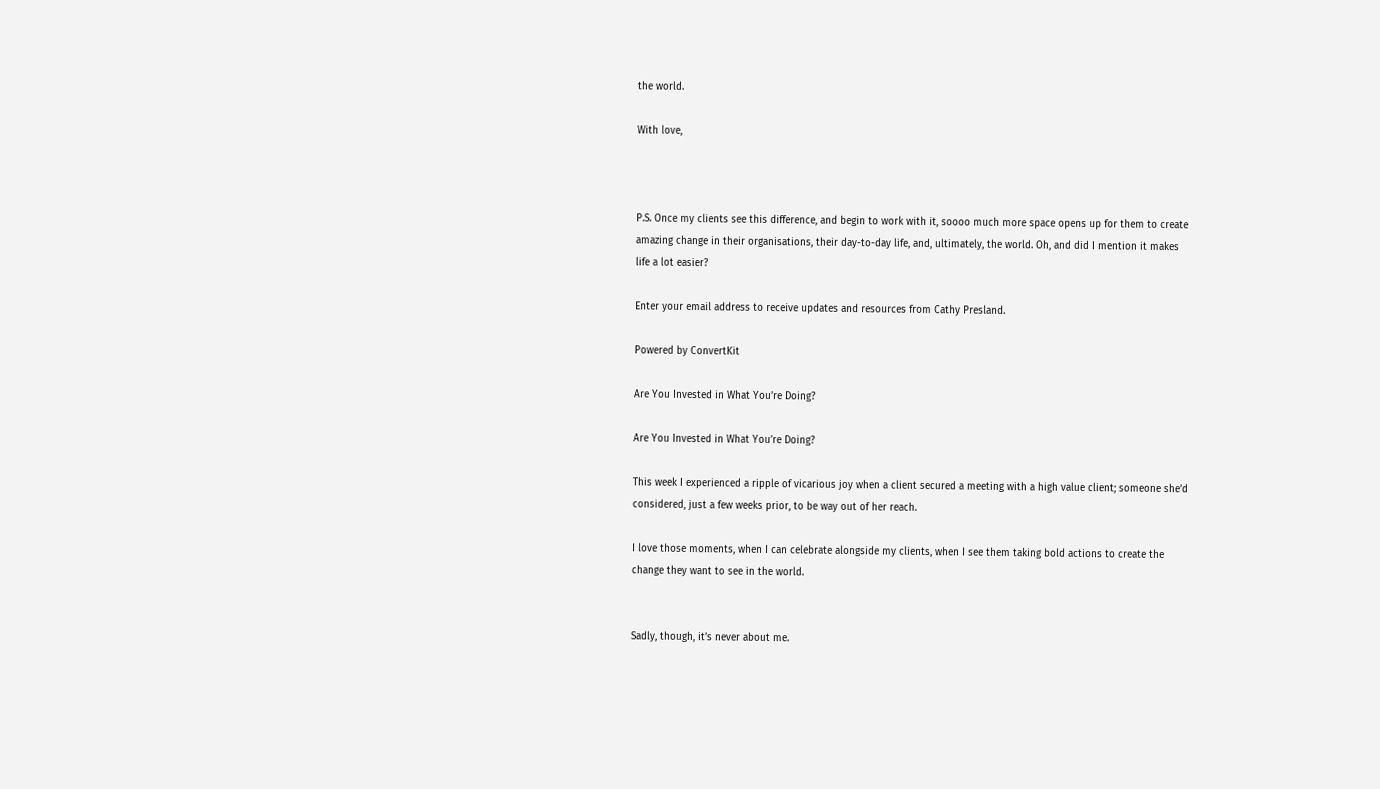the world.

With love,



P.S. Once my clients see this difference, and begin to work with it, soooo much more space opens up for them to create amazing change in their organisations, their day-to-day life, and, ultimately, the world. Oh, and did I mention it makes life a lot easier?

Enter your email address to receive updates and resources from Cathy Presland.

Powered by ConvertKit

Are You Invested in What You’re Doing?

Are You Invested in What You’re Doing?

This week I experienced a ripple of vicarious joy when a client secured a meeting with a high value client; someone she’d considered, just a few weeks prior, to be way out of her reach.

I love those moments, when I can celebrate alongside my clients, when I see them taking bold actions to create the change they want to see in the world.


Sadly, though, it’s never about me.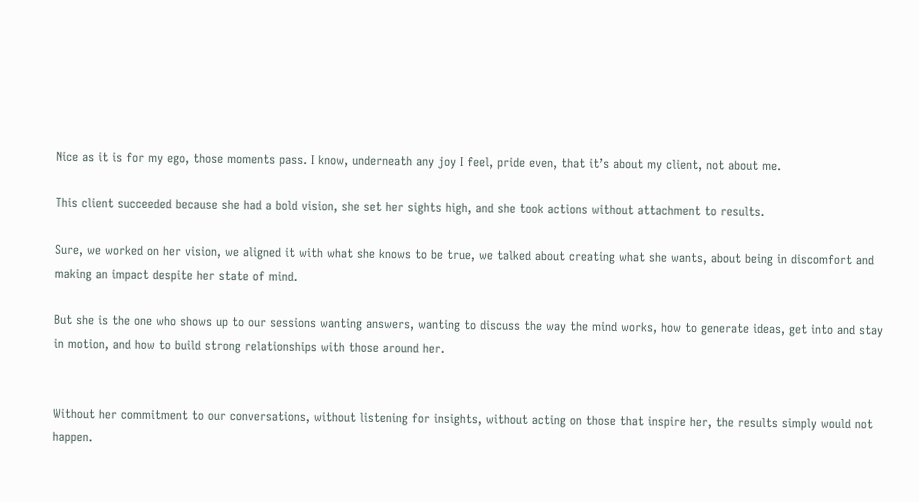Nice as it is for my ego, those moments pass. I know, underneath any joy I feel, pride even, that it’s about my client, not about me.

This client succeeded because she had a bold vision, she set her sights high, and she took actions without attachment to results.

Sure, we worked on her vision, we aligned it with what she knows to be true, we talked about creating what she wants, about being in discomfort and making an impact despite her state of mind.

But she is the one who shows up to our sessions wanting answers, wanting to discuss the way the mind works, how to generate ideas, get into and stay in motion, and how to build strong relationships with those around her.


Without her commitment to our conversations, without listening for insights, without acting on those that inspire her, the results simply would not happen.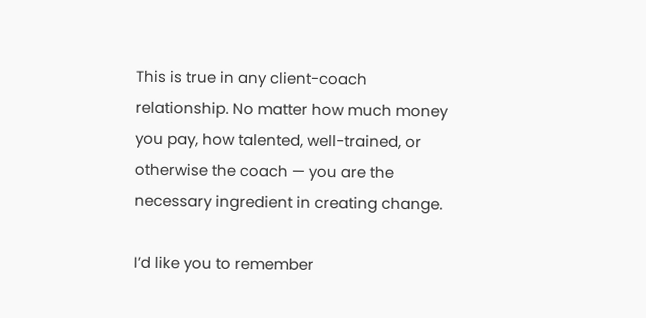This is true in any client-coach relationship. No matter how much money you pay, how talented, well-trained, or otherwise the coach — you are the necessary ingredient in creating change.

I’d like you to remember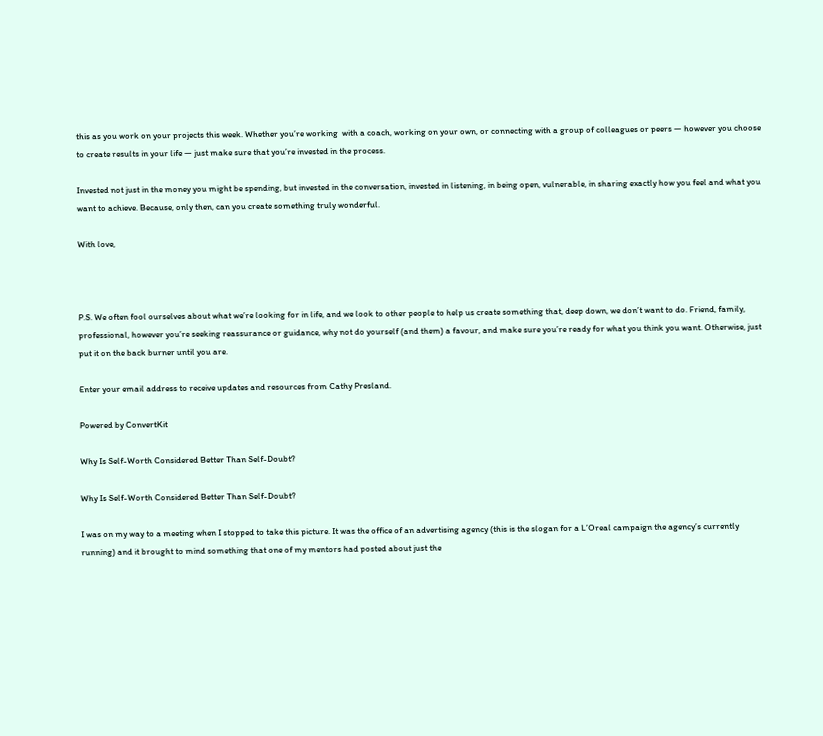this as you work on your projects this week. Whether you’re working  with a coach, working on your own, or connecting with a group of colleagues or peers — however you choose to create results in your life — just make sure that you’re invested in the process.

Invested not just in the money you might be spending, but invested in the conversation, invested in listening, in being open, vulnerable, in sharing exactly how you feel and what you want to achieve. Because, only then, can you create something truly wonderful.

With love,



P.S. We often fool ourselves about what we’re looking for in life, and we look to other people to help us create something that, deep down, we don’t want to do. Friend, family, professional, however you’re seeking reassurance or guidance, why not do yourself (and them) a favour, and make sure you’re ready for what you think you want. Otherwise, just put it on the back burner until you are.

Enter your email address to receive updates and resources from Cathy Presland.

Powered by ConvertKit

Why Is Self-Worth Considered Better Than Self-Doubt?

Why Is Self-Worth Considered Better Than Self-Doubt?

I was on my way to a meeting when I stopped to take this picture. It was the office of an advertising agency (this is the slogan for a L’Oreal campaign the agency’s currently running) and it brought to mind something that one of my mentors had posted about just the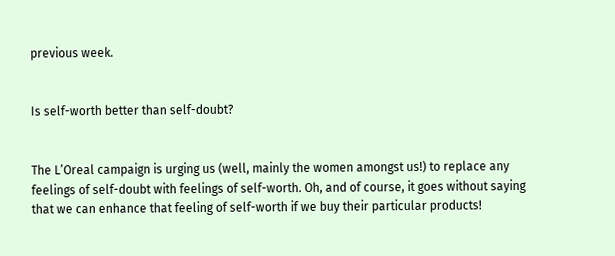previous week.


Is self-worth better than self-doubt?


The L’Oreal campaign is urging us (well, mainly the women amongst us!) to replace any feelings of self-doubt with feelings of self-worth. Oh, and of course, it goes without saying that we can enhance that feeling of self-worth if we buy their particular products!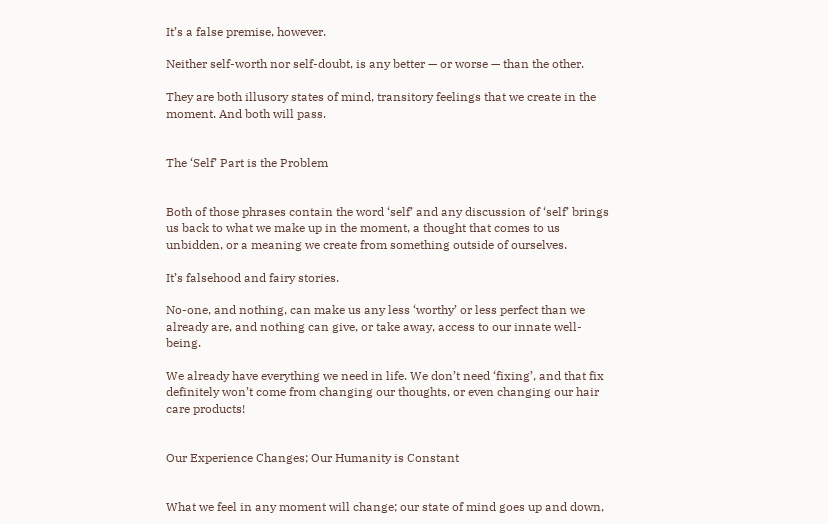It’s a false premise, however.

Neither self-worth nor self-doubt, is any better — or worse — than the other.

They are both illusory states of mind, transitory feelings that we create in the moment. And both will pass.


The ‘Self’ Part is the Problem


Both of those phrases contain the word ‘self’ and any discussion of ‘self’ brings us back to what we make up in the moment, a thought that comes to us unbidden, or a meaning we create from something outside of ourselves.

It’s falsehood and fairy stories.

No-one, and nothing, can make us any less ‘worthy’ or less perfect than we already are, and nothing can give, or take away, access to our innate well-being.

We already have everything we need in life. We don’t need ‘fixing’, and that fix definitely won’t come from changing our thoughts, or even changing our hair care products!


Our Experience Changes; Our Humanity is Constant


What we feel in any moment will change; our state of mind goes up and down,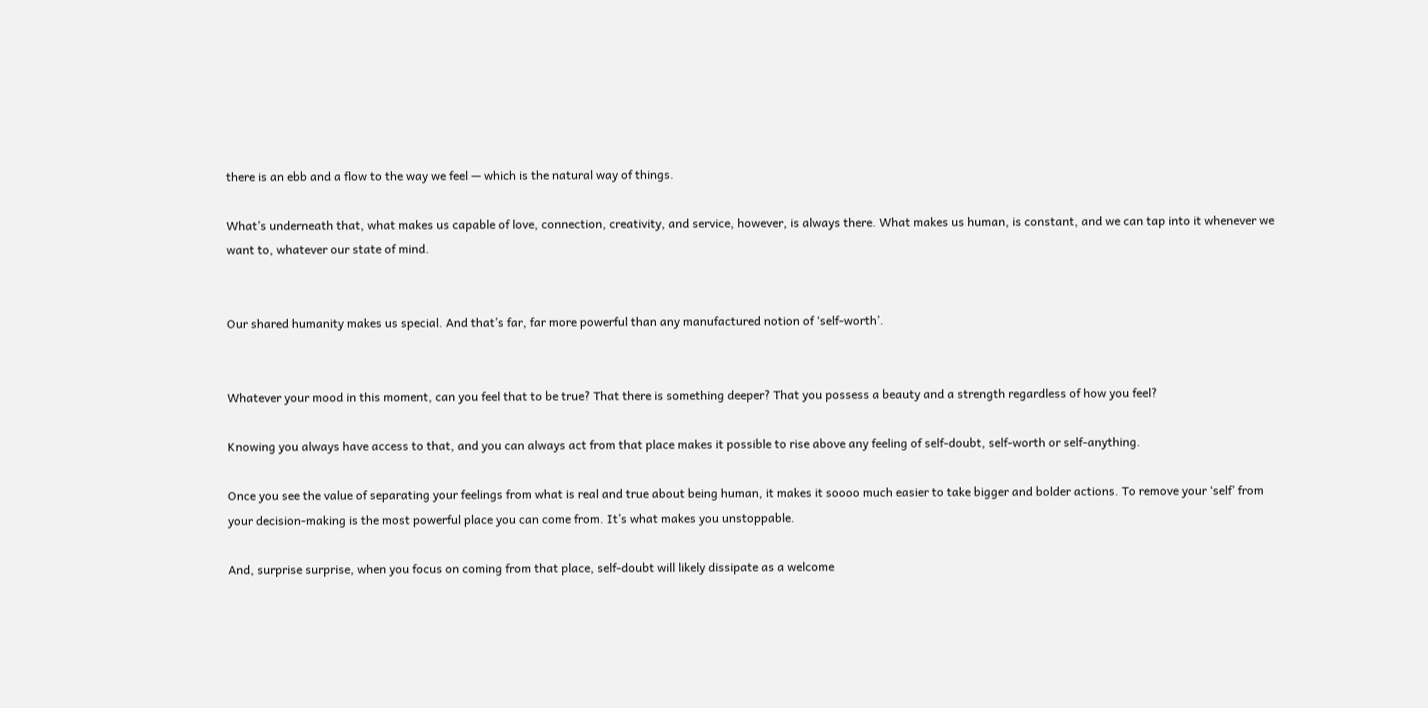there is an ebb and a flow to the way we feel — which is the natural way of things.

What’s underneath that, what makes us capable of love, connection, creativity, and service, however, is always there. What makes us human, is constant, and we can tap into it whenever we want to, whatever our state of mind.


Our shared humanity makes us special. And that’s far, far more powerful than any manufactured notion of ‘self-worth’.


Whatever your mood in this moment, can you feel that to be true? That there is something deeper? That you possess a beauty and a strength regardless of how you feel?

Knowing you always have access to that, and you can always act from that place makes it possible to rise above any feeling of self-doubt, self-worth or self-anything.

Once you see the value of separating your feelings from what is real and true about being human, it makes it soooo much easier to take bigger and bolder actions. To remove your ‘self’ from your decision-making is the most powerful place you can come from. It’s what makes you unstoppable.

And, surprise surprise, when you focus on coming from that place, self-doubt will likely dissipate as a welcome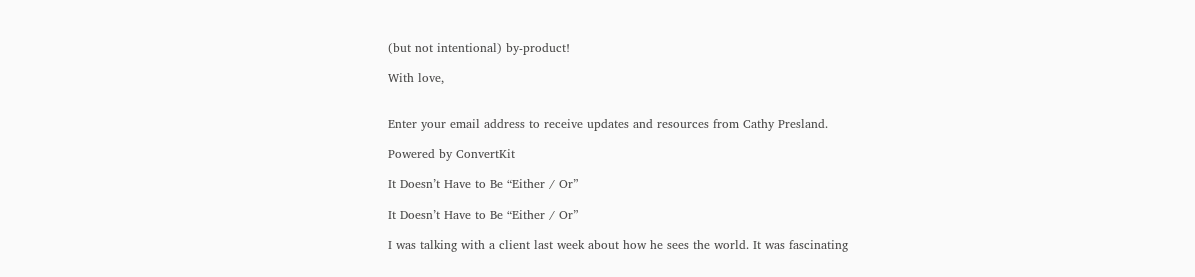(but not intentional) by-product!

With love,


Enter your email address to receive updates and resources from Cathy Presland.

Powered by ConvertKit

It Doesn’t Have to Be “Either / Or”

It Doesn’t Have to Be “Either / Or”

I was talking with a client last week about how he sees the world. It was fascinating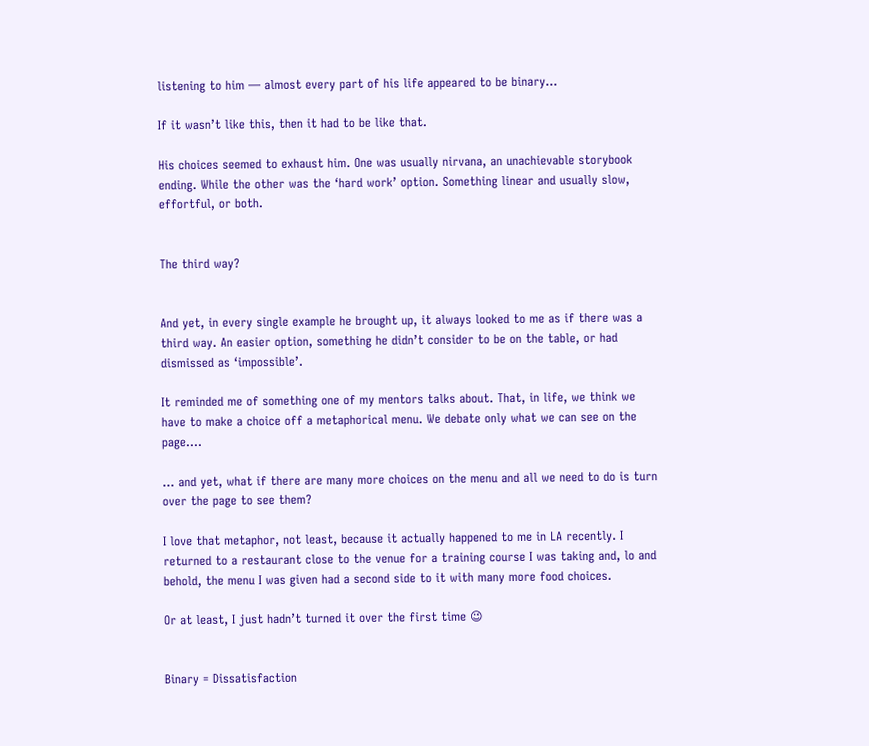listening to him — almost every part of his life appeared to be binary…

If it wasn’t like this, then it had to be like that.

His choices seemed to exhaust him. One was usually nirvana, an unachievable storybook ending. While the other was the ‘hard work’ option. Something linear and usually slow, effortful, or both.


The third way?


And yet, in every single example he brought up, it always looked to me as if there was a third way. An easier option, something he didn’t consider to be on the table, or had dismissed as ‘impossible’.

It reminded me of something one of my mentors talks about. That, in life, we think we have to make a choice off a metaphorical menu. We debate only what we can see on the page….

… and yet, what if there are many more choices on the menu and all we need to do is turn over the page to see them?

I love that metaphor, not least, because it actually happened to me in LA recently. I returned to a restaurant close to the venue for a training course I was taking and, lo and behold, the menu I was given had a second side to it with many more food choices.

Or at least, I just hadn’t turned it over the first time 😉


Binary = Dissatisfaction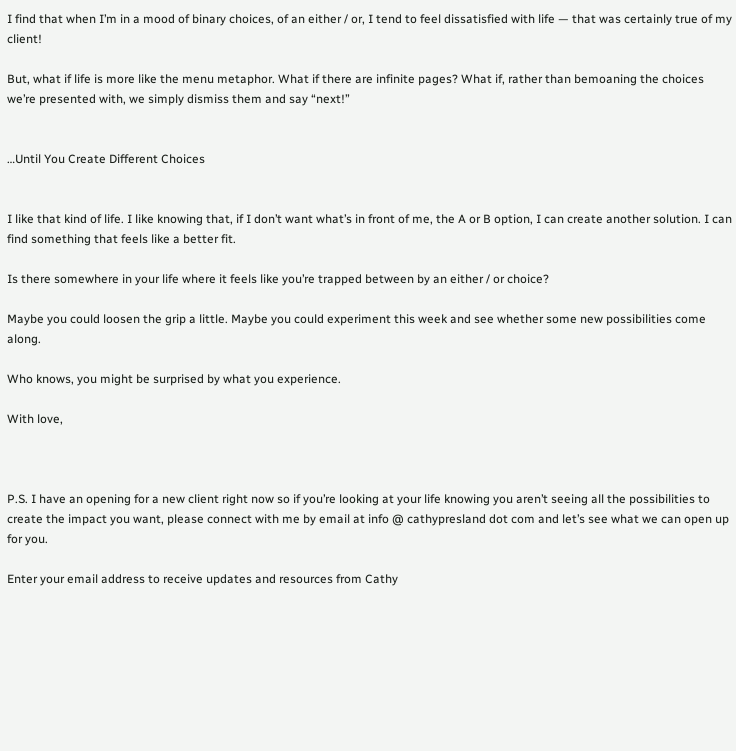I find that when I’m in a mood of binary choices, of an either / or, I tend to feel dissatisfied with life — that was certainly true of my client!

But, what if life is more like the menu metaphor. What if there are infinite pages? What if, rather than bemoaning the choices we’re presented with, we simply dismiss them and say “next!”


…Until You Create Different Choices


I like that kind of life. I like knowing that, if I don’t want what’s in front of me, the A or B option, I can create another solution. I can find something that feels like a better fit.

Is there somewhere in your life where it feels like you’re trapped between by an either / or choice?

Maybe you could loosen the grip a little. Maybe you could experiment this week and see whether some new possibilities come along.

Who knows, you might be surprised by what you experience.

With love,



P.S. I have an opening for a new client right now so if you’re looking at your life knowing you aren’t seeing all the possibilities to create the impact you want, please connect with me by email at info @ cathypresland dot com and let’s see what we can open up for you.

Enter your email address to receive updates and resources from Cathy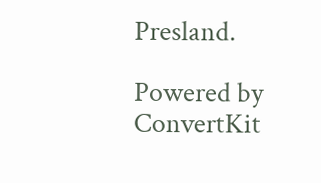Presland.

Powered by ConvertKit